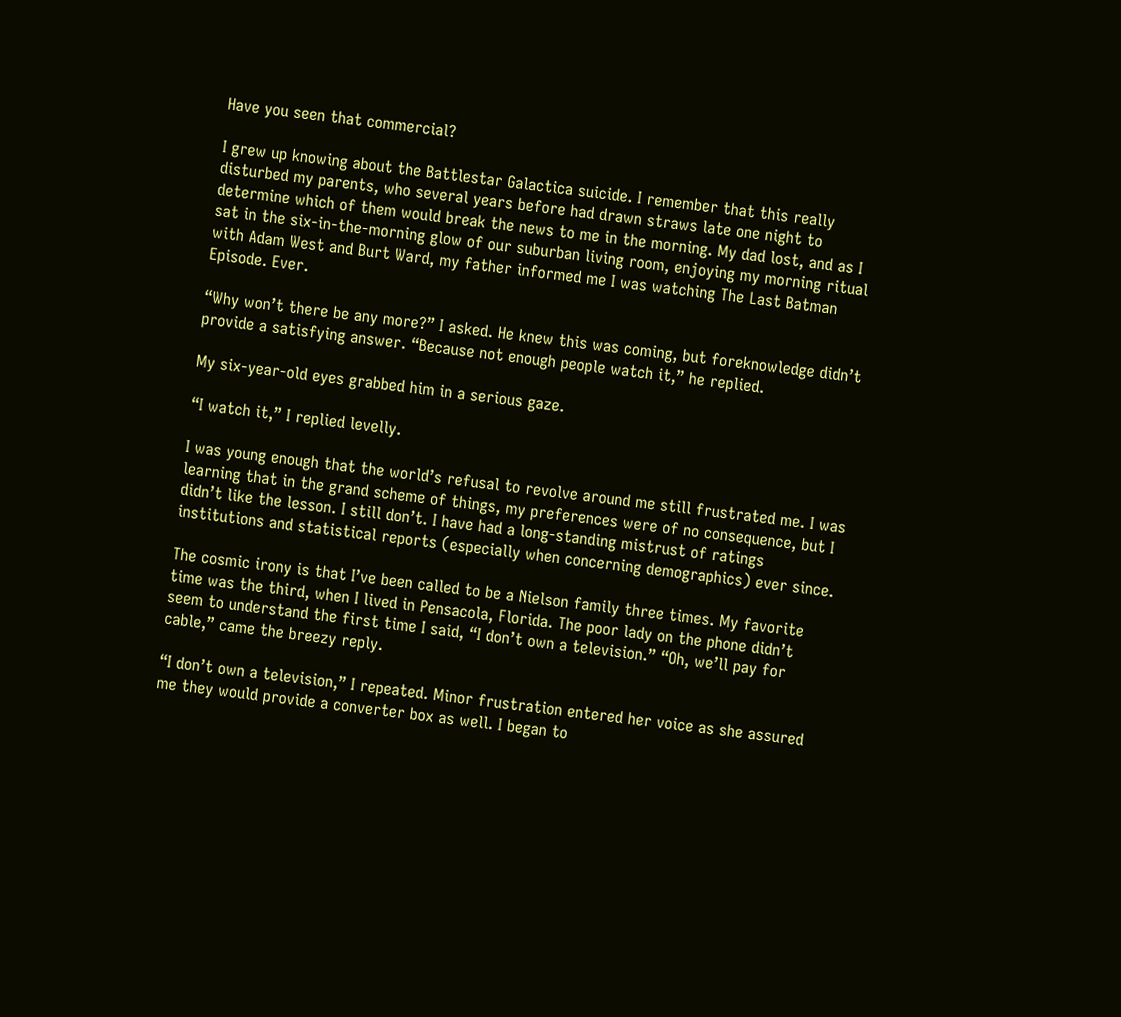Have you seen that commercial?

I grew up knowing about the Battlestar Galactica suicide. I remember that this really disturbed my parents, who several years before had drawn straws late one night to determine which of them would break the news to me in the morning. My dad lost, and as I sat in the six-in-the-morning glow of our suburban living room, enjoying my morning ritual with Adam West and Burt Ward, my father informed me I was watching The Last Batman Episode. Ever.

“Why won’t there be any more?” I asked. He knew this was coming, but foreknowledge didn’t provide a satisfying answer. “Because not enough people watch it,” he replied.

My six-year-old eyes grabbed him in a serious gaze.

“I watch it,” I replied levelly.

I was young enough that the world’s refusal to revolve around me still frustrated me. I was learning that in the grand scheme of things, my preferences were of no consequence, but I didn’t like the lesson. I still don’t. I have had a long-standing mistrust of ratings institutions and statistical reports (especially when concerning demographics) ever since.

The cosmic irony is that I’ve been called to be a Nielson family three times. My favorite time was the third, when I lived in Pensacola, Florida. The poor lady on the phone didn’t seem to understand the first time I said, “I don’t own a television.” “Oh, we’ll pay for cable,” came the breezy reply.

“I don’t own a television,” I repeated. Minor frustration entered her voice as she assured me they would provide a converter box as well. I began to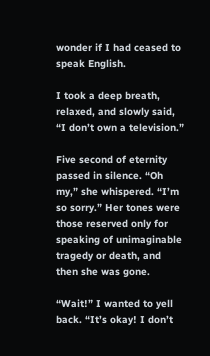wonder if I had ceased to speak English.

I took a deep breath, relaxed, and slowly said, “I don’t own a television.”

Five second of eternity passed in silence. “Oh my,” she whispered. “I’m so sorry.” Her tones were those reserved only for speaking of unimaginable tragedy or death, and then she was gone.

“Wait!” I wanted to yell back. “It’s okay! I don’t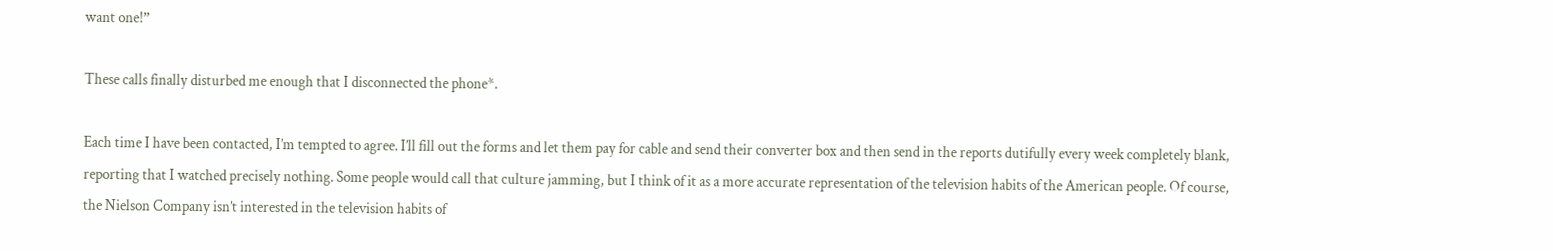want one!”

These calls finally disturbed me enough that I disconnected the phone*.

Each time I have been contacted, I’m tempted to agree. I’ll fill out the forms and let them pay for cable and send their converter box and then send in the reports dutifully every week completely blank, reporting that I watched precisely nothing. Some people would call that culture jamming, but I think of it as a more accurate representation of the television habits of the American people. Of course, the Nielson Company isn’t interested in the television habits of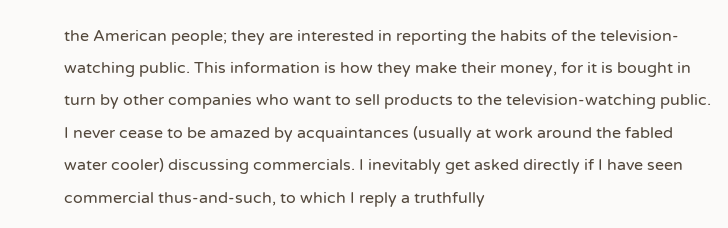the American people; they are interested in reporting the habits of the television-watching public. This information is how they make their money, for it is bought in turn by other companies who want to sell products to the television-watching public. I never cease to be amazed by acquaintances (usually at work around the fabled water cooler) discussing commercials. I inevitably get asked directly if I have seen commercial thus-and-such, to which I reply a truthfully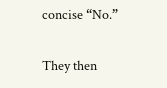concise “No.”

They then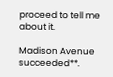proceed to tell me about it.

Madison Avenue succeeded**.